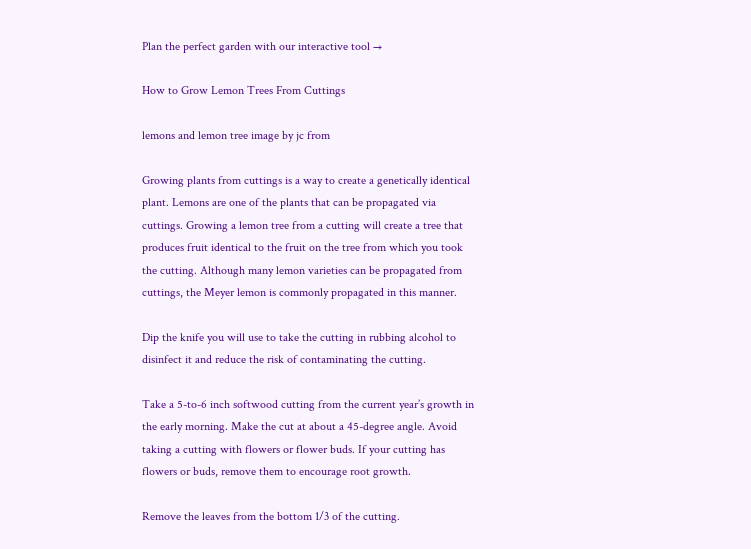Plan the perfect garden with our interactive tool →

How to Grow Lemon Trees From Cuttings

lemons and lemon tree image by jc from

Growing plants from cuttings is a way to create a genetically identical plant. Lemons are one of the plants that can be propagated via cuttings. Growing a lemon tree from a cutting will create a tree that produces fruit identical to the fruit on the tree from which you took the cutting. Although many lemon varieties can be propagated from cuttings, the Meyer lemon is commonly propagated in this manner.

Dip the knife you will use to take the cutting in rubbing alcohol to disinfect it and reduce the risk of contaminating the cutting.

Take a 5-to-6 inch softwood cutting from the current year’s growth in the early morning. Make the cut at about a 45-degree angle. Avoid taking a cutting with flowers or flower buds. If your cutting has flowers or buds, remove them to encourage root growth.

Remove the leaves from the bottom 1/3 of the cutting.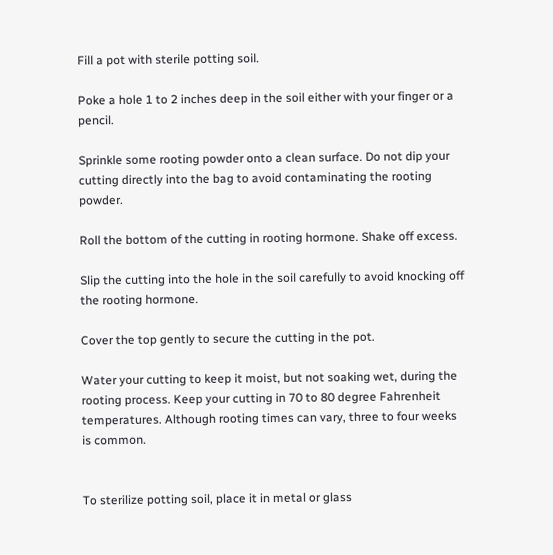Fill a pot with sterile potting soil.

Poke a hole 1 to 2 inches deep in the soil either with your finger or a pencil.

Sprinkle some rooting powder onto a clean surface. Do not dip your cutting directly into the bag to avoid contaminating the rooting powder.

Roll the bottom of the cutting in rooting hormone. Shake off excess.

Slip the cutting into the hole in the soil carefully to avoid knocking off the rooting hormone.

Cover the top gently to secure the cutting in the pot.

Water your cutting to keep it moist, but not soaking wet, during the rooting process. Keep your cutting in 70 to 80 degree Fahrenheit temperatures. Although rooting times can vary, three to four weeks is common.


To sterilize potting soil, place it in metal or glass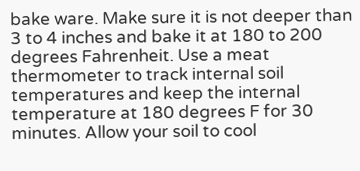bake ware. Make sure it is not deeper than 3 to 4 inches and bake it at 180 to 200 degrees Fahrenheit. Use a meat thermometer to track internal soil temperatures and keep the internal temperature at 180 degrees F for 30 minutes. Allow your soil to cool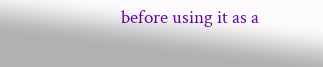before using it as a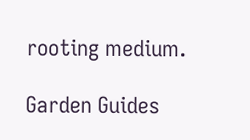rooting medium.

Garden Guides